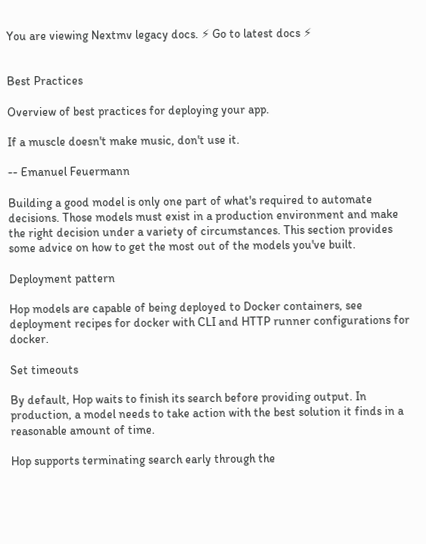You are viewing Nextmv legacy docs. ⚡ Go to latest docs ⚡


Best Practices

Overview of best practices for deploying your app.

If a muscle doesn't make music, don't use it.

-- Emanuel Feuermann

Building a good model is only one part of what's required to automate decisions. Those models must exist in a production environment and make the right decision under a variety of circumstances. This section provides some advice on how to get the most out of the models you've built.

Deployment pattern

Hop models are capable of being deployed to Docker containers, see deployment recipes for docker with CLI and HTTP runner configurations for docker.

Set timeouts

By default, Hop waits to finish its search before providing output. In production, a model needs to take action with the best solution it finds in a reasonable amount of time.

Hop supports terminating search early through the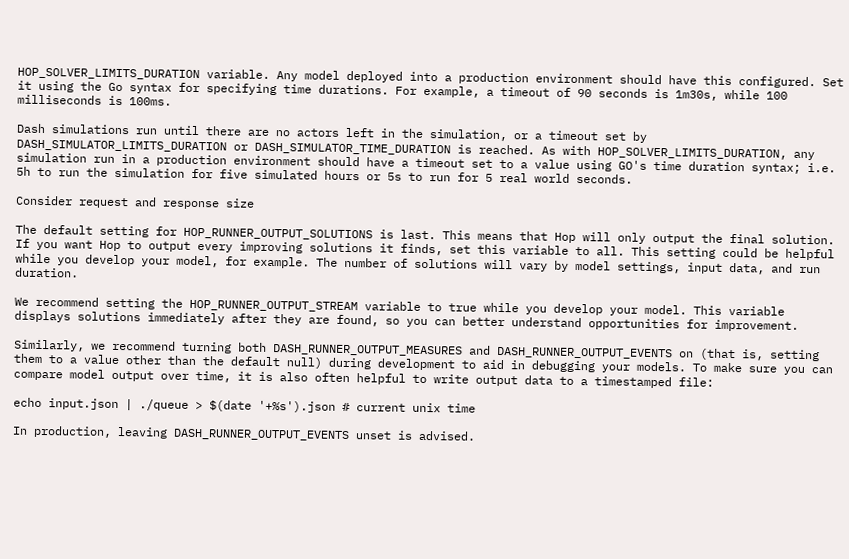HOP_SOLVER_LIMITS_DURATION variable. Any model deployed into a production environment should have this configured. Set it using the Go syntax for specifying time durations. For example, a timeout of 90 seconds is 1m30s, while 100 milliseconds is 100ms.

Dash simulations run until there are no actors left in the simulation, or a timeout set by DASH_SIMULATOR_LIMITS_DURATION or DASH_SIMULATOR_TIME_DURATION is reached. As with HOP_SOLVER_LIMITS_DURATION, any simulation run in a production environment should have a timeout set to a value using GO's time duration syntax; i.e. 5h to run the simulation for five simulated hours or 5s to run for 5 real world seconds.

Consider request and response size

The default setting for HOP_RUNNER_OUTPUT_SOLUTIONS is last. This means that Hop will only output the final solution. If you want Hop to output every improving solutions it finds, set this variable to all. This setting could be helpful while you develop your model, for example. The number of solutions will vary by model settings, input data, and run duration.

We recommend setting the HOP_RUNNER_OUTPUT_STREAM variable to true while you develop your model. This variable displays solutions immediately after they are found, so you can better understand opportunities for improvement.

Similarly, we recommend turning both DASH_RUNNER_OUTPUT_MEASURES and DASH_RUNNER_OUTPUT_EVENTS on (that is, setting them to a value other than the default null) during development to aid in debugging your models. To make sure you can compare model output over time, it is also often helpful to write output data to a timestamped file:

echo input.json | ./queue > $(date '+%s').json # current unix time

In production, leaving DASH_RUNNER_OUTPUT_EVENTS unset is advised.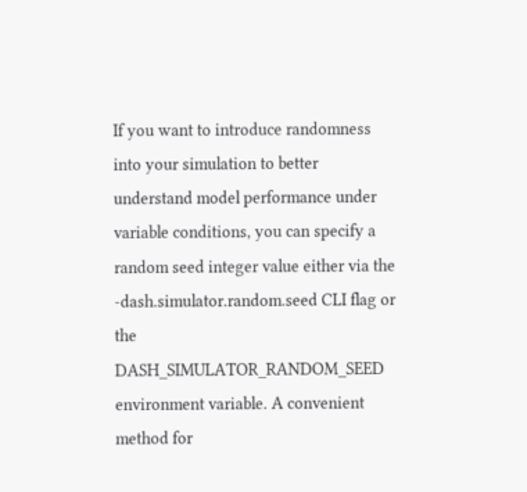If you want to introduce randomness into your simulation to better understand model performance under variable conditions, you can specify a random seed integer value either via the -dash.simulator.random.seed CLI flag or the DASH_SIMULATOR_RANDOM_SEED environment variable. A convenient method for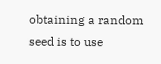obtaining a random seed is to use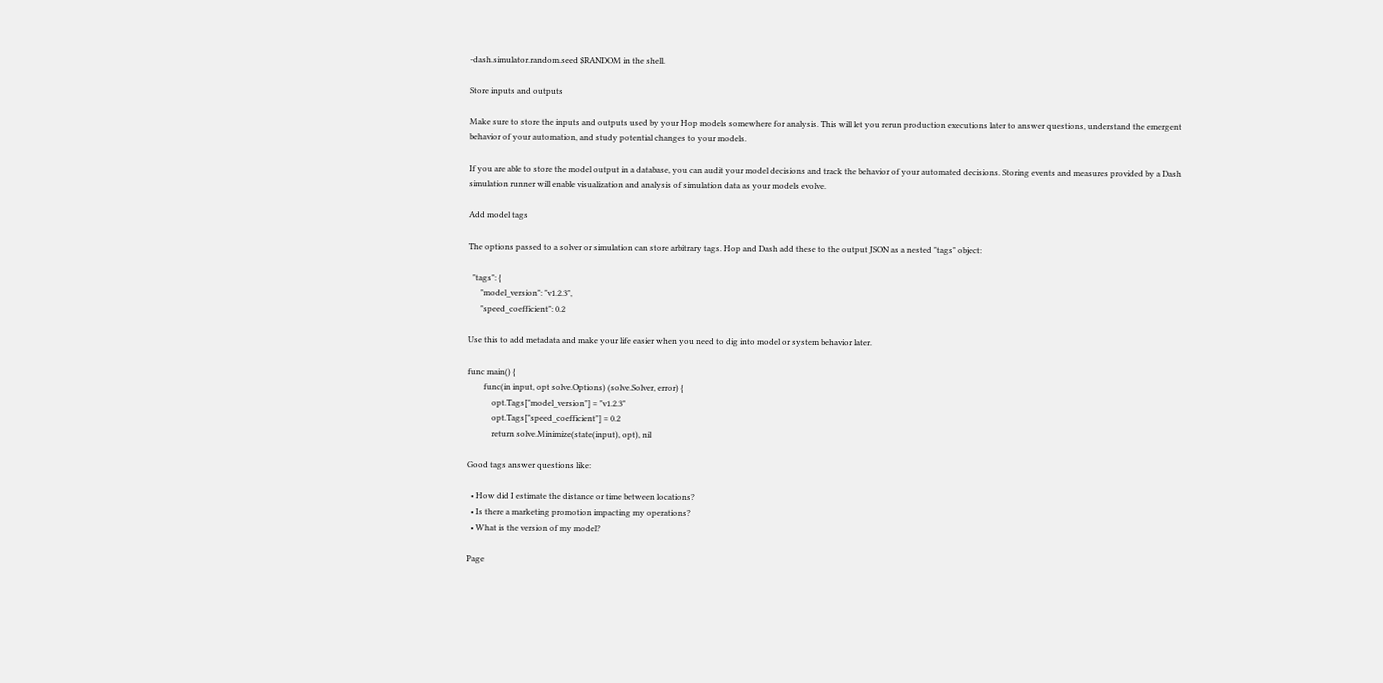-dash.simulator.random.seed $RANDOM in the shell.

Store inputs and outputs

Make sure to store the inputs and outputs used by your Hop models somewhere for analysis. This will let you rerun production executions later to answer questions, understand the emergent behavior of your automation, and study potential changes to your models.

If you are able to store the model output in a database, you can audit your model decisions and track the behavior of your automated decisions. Storing events and measures provided by a Dash simulation runner will enable visualization and analysis of simulation data as your models evolve.

Add model tags

The options passed to a solver or simulation can store arbitrary tags. Hop and Dash add these to the output JSON as a nested "tags" object:

  "tags": {
      "model_version": "v1.2.3",
      "speed_coefficient": 0.2

Use this to add metadata and make your life easier when you need to dig into model or system behavior later.

func main() {
        func(in input, opt solve.Options) (solve.Solver, error) {
            opt.Tags["model_version"] = "v1.2.3"
            opt.Tags["speed_coefficient"] = 0.2
            return solve.Minimize(state(input), opt), nil

Good tags answer questions like:

  • How did I estimate the distance or time between locations?
  • Is there a marketing promotion impacting my operations?
  • What is the version of my model?

Page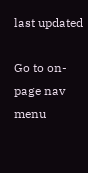last updated

Go to on-page nav menu